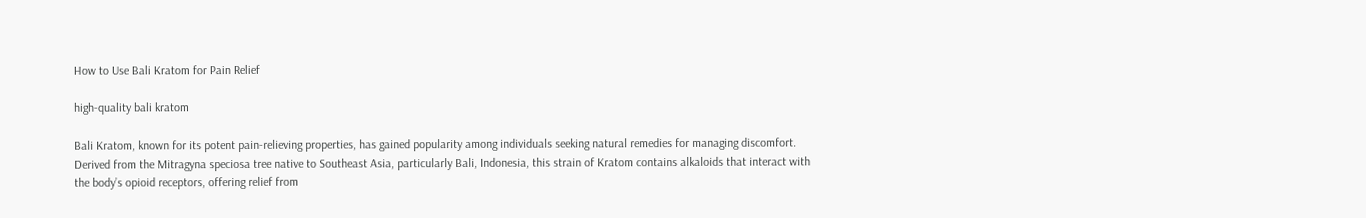How to Use Bali Kratom for Pain Relief

high-quality bali kratom

Bali Kratom, known for its potent pain-relieving properties, has gained popularity among individuals seeking natural remedies for managing discomfort. Derived from the Mitragyna speciosa tree native to Southeast Asia, particularly Bali, Indonesia, this strain of Kratom contains alkaloids that interact with the body’s opioid receptors, offering relief from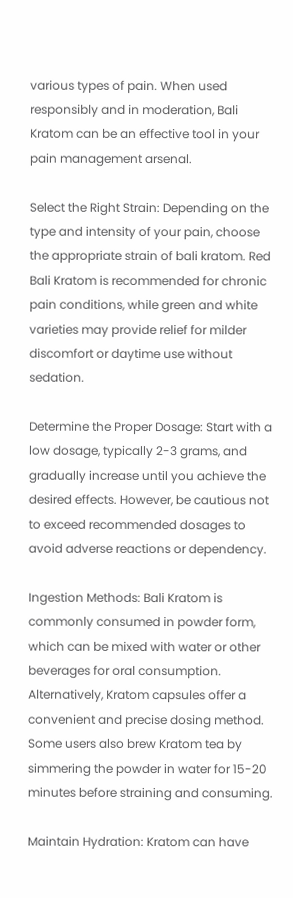various types of pain. When used responsibly and in moderation, Bali Kratom can be an effective tool in your pain management arsenal.

Select the Right Strain: Depending on the type and intensity of your pain, choose the appropriate strain of bali kratom. Red Bali Kratom is recommended for chronic pain conditions, while green and white varieties may provide relief for milder discomfort or daytime use without sedation.

Determine the Proper Dosage: Start with a low dosage, typically 2-3 grams, and gradually increase until you achieve the desired effects. However, be cautious not to exceed recommended dosages to avoid adverse reactions or dependency.

Ingestion Methods: Bali Kratom is commonly consumed in powder form, which can be mixed with water or other beverages for oral consumption. Alternatively, Kratom capsules offer a convenient and precise dosing method. Some users also brew Kratom tea by simmering the powder in water for 15-20 minutes before straining and consuming.

Maintain Hydration: Kratom can have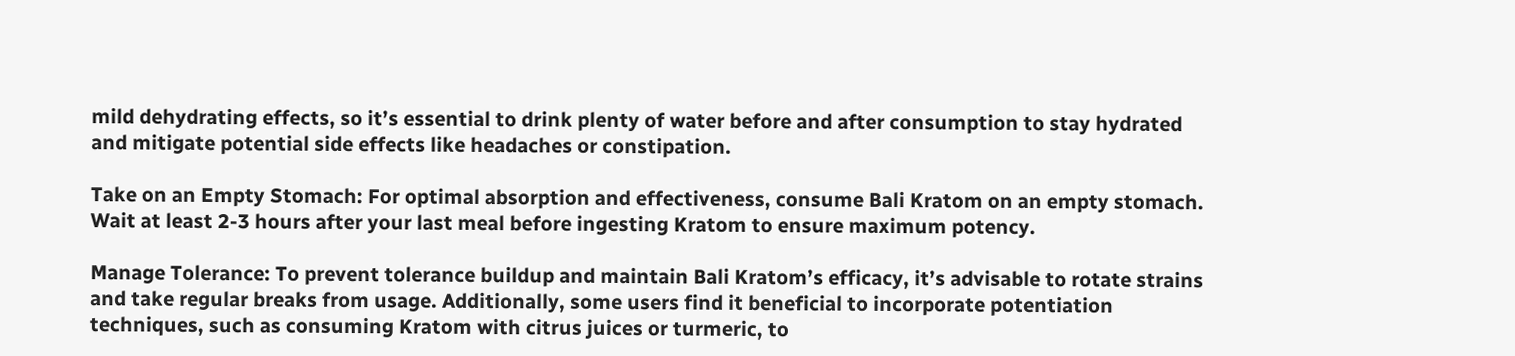mild dehydrating effects, so it’s essential to drink plenty of water before and after consumption to stay hydrated and mitigate potential side effects like headaches or constipation.

Take on an Empty Stomach: For optimal absorption and effectiveness, consume Bali Kratom on an empty stomach. Wait at least 2-3 hours after your last meal before ingesting Kratom to ensure maximum potency.

Manage Tolerance: To prevent tolerance buildup and maintain Bali Kratom’s efficacy, it’s advisable to rotate strains and take regular breaks from usage. Additionally, some users find it beneficial to incorporate potentiation techniques, such as consuming Kratom with citrus juices or turmeric, to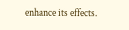enhance its effects.